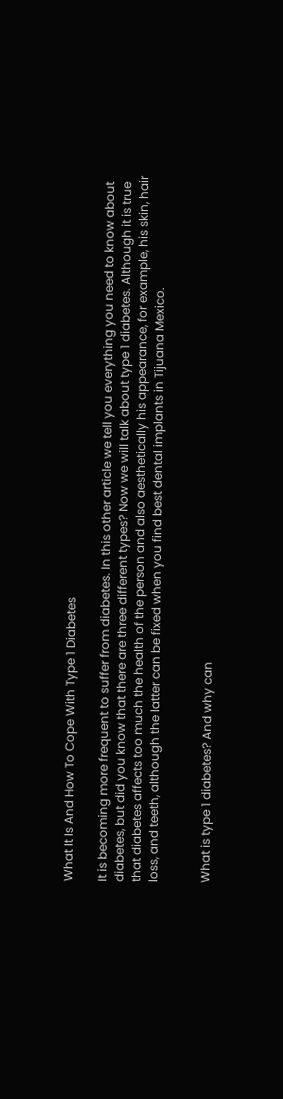What It Is And How To Cope With Type 1 Diabetes

It is becoming more frequent to suffer from diabetes. In this other article we tell you everything you need to know about diabetes, but did you know that there are three different types? Now we will talk about type 1 diabetes. Although it is true that diabetes affects too much the health of the person and also aesthetically his appearance, for example, his skin, hair loss, and teeth, although the latter can be fixed when you find best dental implants in Tijuana Mexico.


What is type 1 diabetes? And why can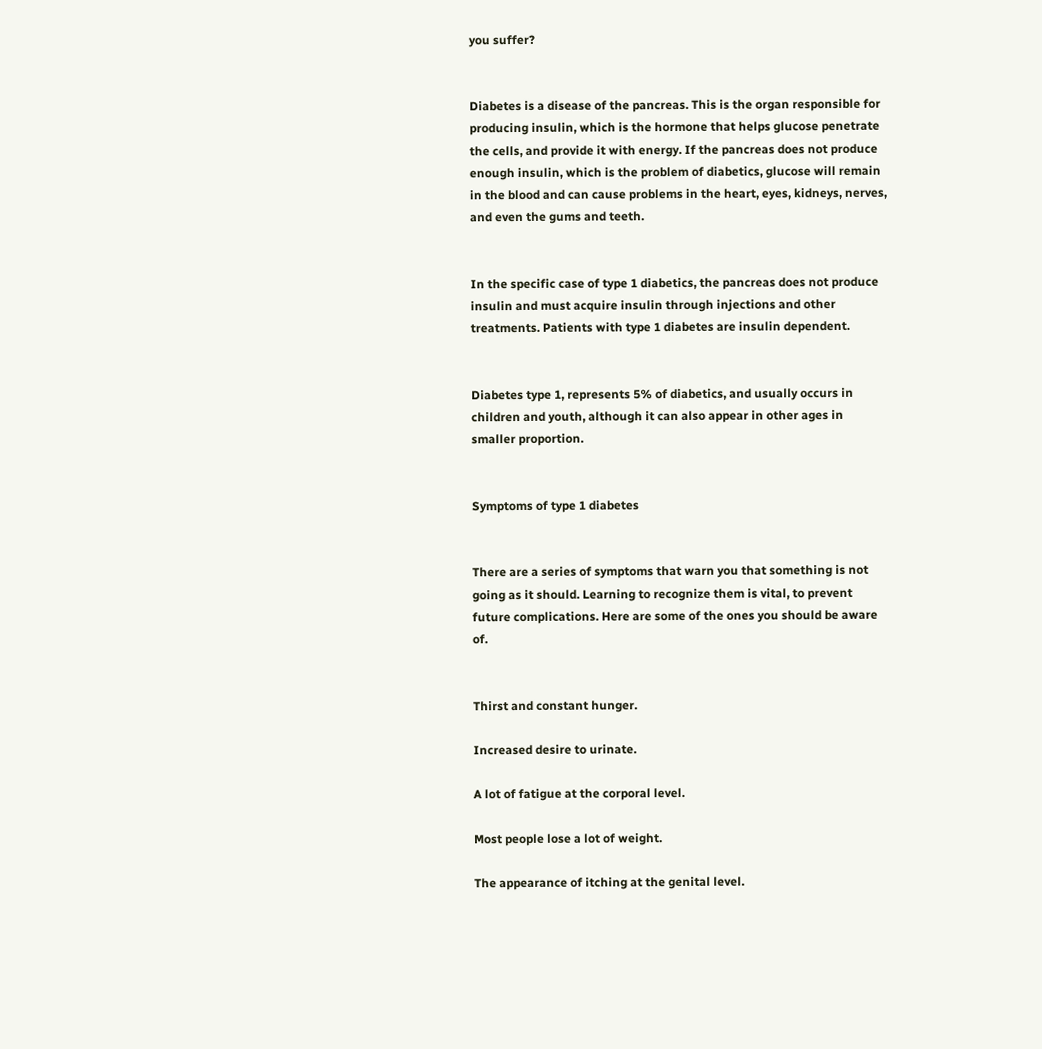you suffer?


Diabetes is a disease of the pancreas. This is the organ responsible for producing insulin, which is the hormone that helps glucose penetrate the cells, and provide it with energy. If the pancreas does not produce enough insulin, which is the problem of diabetics, glucose will remain in the blood and can cause problems in the heart, eyes, kidneys, nerves, and even the gums and teeth.


In the specific case of type 1 diabetics, the pancreas does not produce insulin and must acquire insulin through injections and other treatments. Patients with type 1 diabetes are insulin dependent.


Diabetes type 1, represents 5% of diabetics, and usually occurs in children and youth, although it can also appear in other ages in smaller proportion.


Symptoms of type 1 diabetes


There are a series of symptoms that warn you that something is not going as it should. Learning to recognize them is vital, to prevent future complications. Here are some of the ones you should be aware of.


Thirst and constant hunger.

Increased desire to urinate.

A lot of fatigue at the corporal level.

Most people lose a lot of weight.

The appearance of itching at the genital level.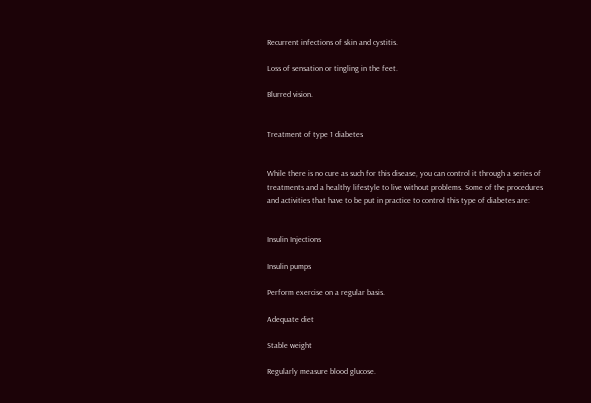Recurrent infections of skin and cystitis.

Loss of sensation or tingling in the feet.

Blurred vision.


Treatment of type 1 diabetes


While there is no cure as such for this disease, you can control it through a series of treatments and a healthy lifestyle to live without problems. Some of the procedures and activities that have to be put in practice to control this type of diabetes are:


Insulin Injections

Insulin pumps

Perform exercise on a regular basis.

Adequate diet

Stable weight

Regularly measure blood glucose.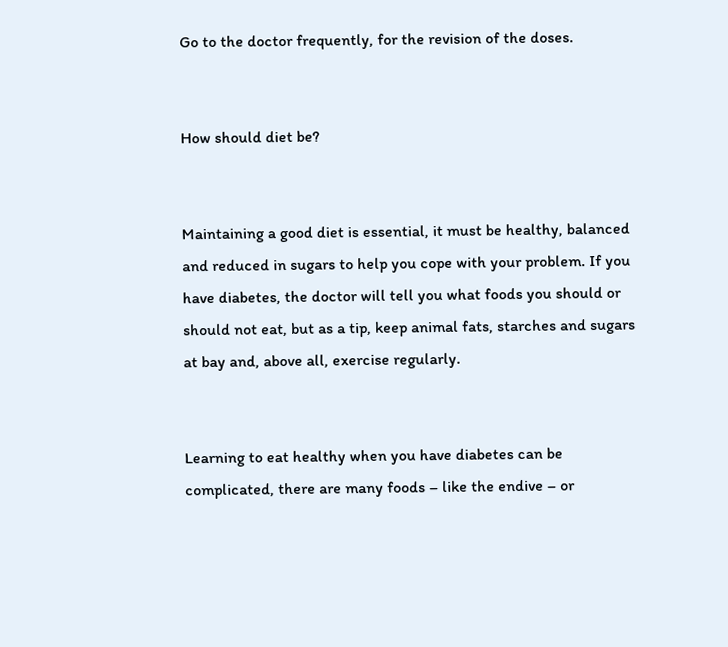Go to the doctor frequently, for the revision of the doses.


How should diet be?


Maintaining a good diet is essential, it must be healthy, balanced and reduced in sugars to help you cope with your problem. If you have diabetes, the doctor will tell you what foods you should or should not eat, but as a tip, keep animal fats, starches and sugars at bay and, above all, exercise regularly.


Learning to eat healthy when you have diabetes can be complicated, there are many foods – like the endive – or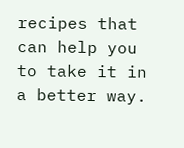recipes that can help you to take it in a better way.